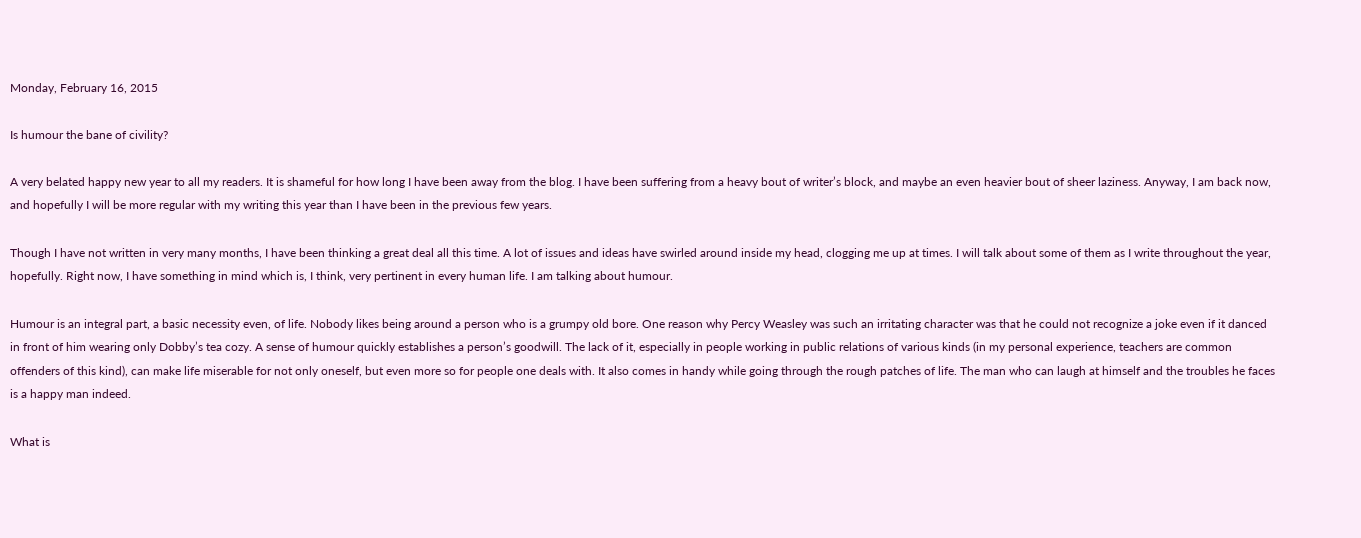Monday, February 16, 2015

Is humour the bane of civility?

A very belated happy new year to all my readers. It is shameful for how long I have been away from the blog. I have been suffering from a heavy bout of writer’s block, and maybe an even heavier bout of sheer laziness. Anyway, I am back now, and hopefully I will be more regular with my writing this year than I have been in the previous few years.

Though I have not written in very many months, I have been thinking a great deal all this time. A lot of issues and ideas have swirled around inside my head, clogging me up at times. I will talk about some of them as I write throughout the year, hopefully. Right now, I have something in mind which is, I think, very pertinent in every human life. I am talking about humour.

Humour is an integral part, a basic necessity even, of life. Nobody likes being around a person who is a grumpy old bore. One reason why Percy Weasley was such an irritating character was that he could not recognize a joke even if it danced in front of him wearing only Dobby’s tea cozy. A sense of humour quickly establishes a person’s goodwill. The lack of it, especially in people working in public relations of various kinds (in my personal experience, teachers are common offenders of this kind), can make life miserable for not only oneself, but even more so for people one deals with. It also comes in handy while going through the rough patches of life. The man who can laugh at himself and the troubles he faces is a happy man indeed.

What is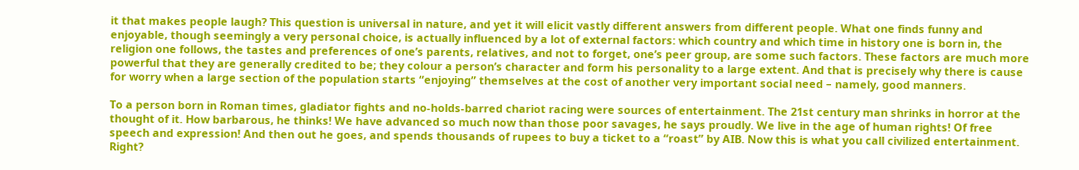it that makes people laugh? This question is universal in nature, and yet it will elicit vastly different answers from different people. What one finds funny and enjoyable, though seemingly a very personal choice, is actually influenced by a lot of external factors: which country and which time in history one is born in, the religion one follows, the tastes and preferences of one’s parents, relatives, and not to forget, one’s peer group, are some such factors. These factors are much more powerful that they are generally credited to be; they colour a person’s character and form his personality to a large extent. And that is precisely why there is cause for worry when a large section of the population starts “enjoying” themselves at the cost of another very important social need – namely, good manners.

To a person born in Roman times, gladiator fights and no-holds-barred chariot racing were sources of entertainment. The 21st century man shrinks in horror at the thought of it. How barbarous, he thinks! We have advanced so much now than those poor savages, he says proudly. We live in the age of human rights! Of free speech and expression! And then out he goes, and spends thousands of rupees to buy a ticket to a “roast” by AIB. Now this is what you call civilized entertainment. Right?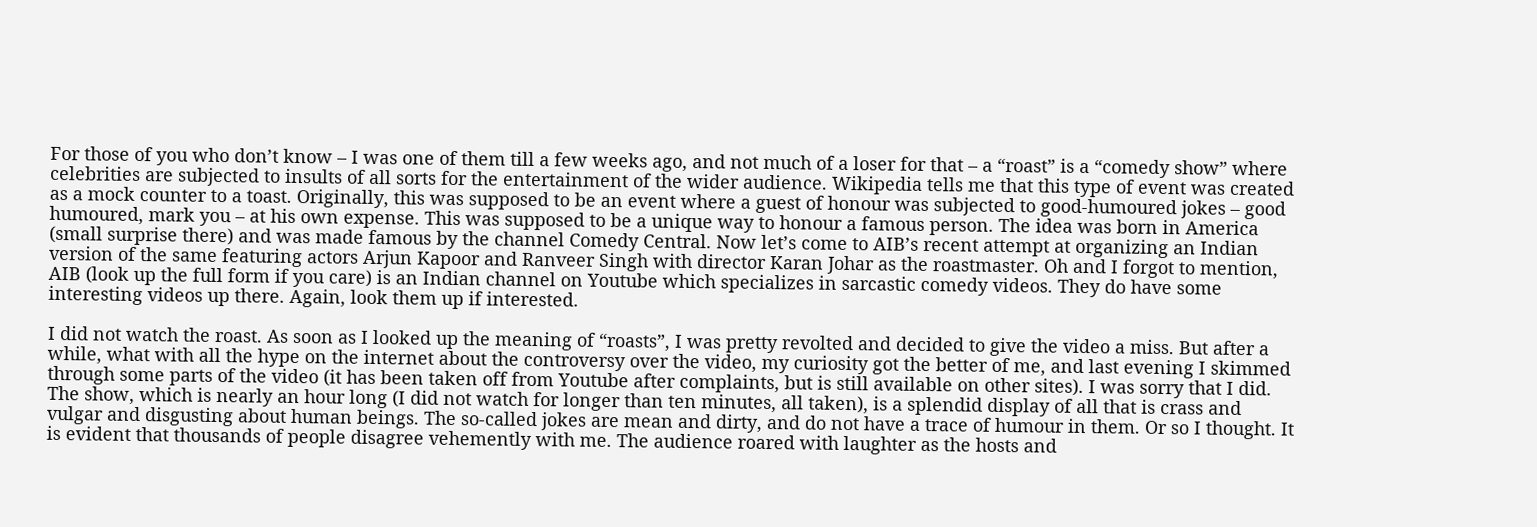For those of you who don’t know – I was one of them till a few weeks ago, and not much of a loser for that – a “roast” is a “comedy show” where celebrities are subjected to insults of all sorts for the entertainment of the wider audience. Wikipedia tells me that this type of event was created as a mock counter to a toast. Originally, this was supposed to be an event where a guest of honour was subjected to good-humoured jokes – good humoured, mark you – at his own expense. This was supposed to be a unique way to honour a famous person. The idea was born in America (small surprise there) and was made famous by the channel Comedy Central. Now let’s come to AIB’s recent attempt at organizing an Indian version of the same featuring actors Arjun Kapoor and Ranveer Singh with director Karan Johar as the roastmaster. Oh and I forgot to mention, AIB (look up the full form if you care) is an Indian channel on Youtube which specializes in sarcastic comedy videos. They do have some interesting videos up there. Again, look them up if interested.

I did not watch the roast. As soon as I looked up the meaning of “roasts”, I was pretty revolted and decided to give the video a miss. But after a while, what with all the hype on the internet about the controversy over the video, my curiosity got the better of me, and last evening I skimmed through some parts of the video (it has been taken off from Youtube after complaints, but is still available on other sites). I was sorry that I did. The show, which is nearly an hour long (I did not watch for longer than ten minutes, all taken), is a splendid display of all that is crass and vulgar and disgusting about human beings. The so-called jokes are mean and dirty, and do not have a trace of humour in them. Or so I thought. It is evident that thousands of people disagree vehemently with me. The audience roared with laughter as the hosts and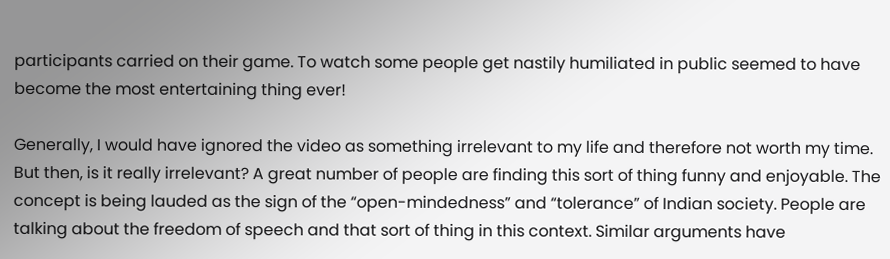participants carried on their game. To watch some people get nastily humiliated in public seemed to have become the most entertaining thing ever!

Generally, I would have ignored the video as something irrelevant to my life and therefore not worth my time. But then, is it really irrelevant? A great number of people are finding this sort of thing funny and enjoyable. The concept is being lauded as the sign of the “open-mindedness” and “tolerance” of Indian society. People are talking about the freedom of speech and that sort of thing in this context. Similar arguments have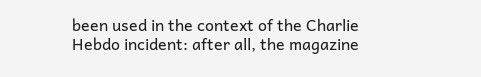been used in the context of the Charlie Hebdo incident: after all, the magazine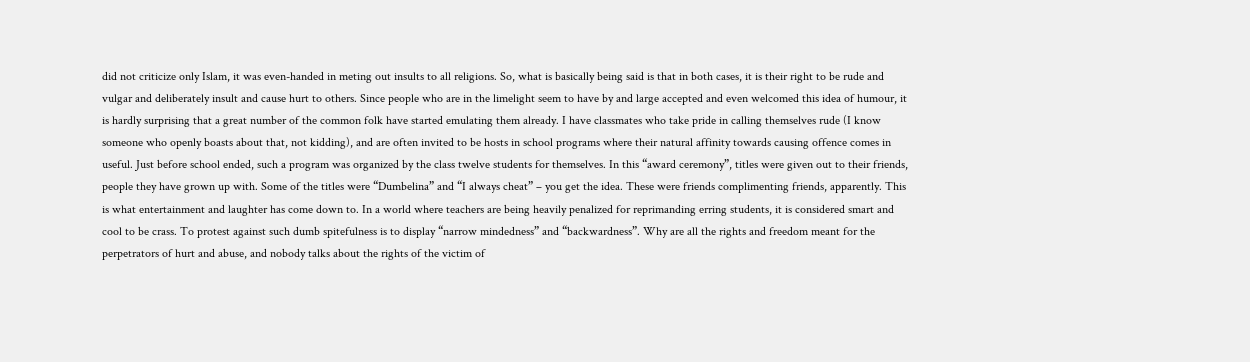did not criticize only Islam, it was even-handed in meting out insults to all religions. So, what is basically being said is that in both cases, it is their right to be rude and vulgar and deliberately insult and cause hurt to others. Since people who are in the limelight seem to have by and large accepted and even welcomed this idea of humour, it is hardly surprising that a great number of the common folk have started emulating them already. I have classmates who take pride in calling themselves rude (I know someone who openly boasts about that, not kidding), and are often invited to be hosts in school programs where their natural affinity towards causing offence comes in useful. Just before school ended, such a program was organized by the class twelve students for themselves. In this “award ceremony”, titles were given out to their friends, people they have grown up with. Some of the titles were “Dumbelina” and “I always cheat” – you get the idea. These were friends complimenting friends, apparently. This is what entertainment and laughter has come down to. In a world where teachers are being heavily penalized for reprimanding erring students, it is considered smart and cool to be crass. To protest against such dumb spitefulness is to display “narrow mindedness” and “backwardness”. Why are all the rights and freedom meant for the perpetrators of hurt and abuse, and nobody talks about the rights of the victim of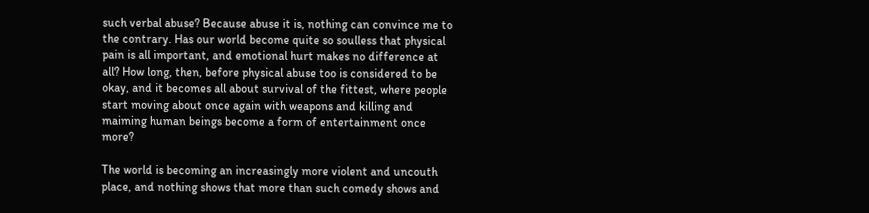such verbal abuse? Because abuse it is, nothing can convince me to the contrary. Has our world become quite so soulless that physical pain is all important, and emotional hurt makes no difference at all? How long, then, before physical abuse too is considered to be okay, and it becomes all about survival of the fittest, where people start moving about once again with weapons and killing and maiming human beings become a form of entertainment once more?

The world is becoming an increasingly more violent and uncouth place, and nothing shows that more than such comedy shows and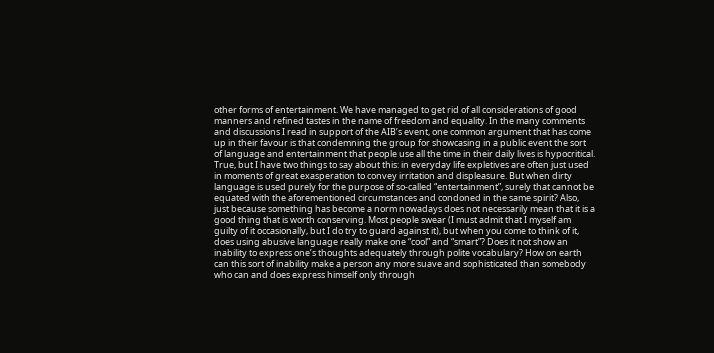other forms of entertainment. We have managed to get rid of all considerations of good manners and refined tastes in the name of freedom and equality. In the many comments and discussions I read in support of the AIB’s event, one common argument that has come up in their favour is that condemning the group for showcasing in a public event the sort of language and entertainment that people use all the time in their daily lives is hypocritical. True, but I have two things to say about this: in everyday life expletives are often just used in moments of great exasperation to convey irritation and displeasure. But when dirty language is used purely for the purpose of so-called “entertainment”, surely that cannot be equated with the aforementioned circumstances and condoned in the same spirit? Also, just because something has become a norm nowadays does not necessarily mean that it is a good thing that is worth conserving. Most people swear (I must admit that I myself am guilty of it occasionally, but I do try to guard against it), but when you come to think of it, does using abusive language really make one “cool” and “smart”? Does it not show an inability to express one’s thoughts adequately through polite vocabulary? How on earth can this sort of inability make a person any more suave and sophisticated than somebody who can and does express himself only through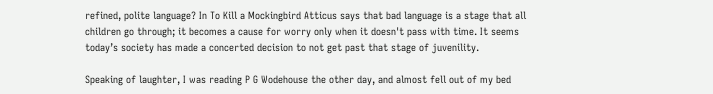refined, polite language? In To Kill a Mockingbird Atticus says that bad language is a stage that all children go through; it becomes a cause for worry only when it doesn't pass with time. It seems today’s society has made a concerted decision to not get past that stage of juvenility.

Speaking of laughter, I was reading P G Wodehouse the other day, and almost fell out of my bed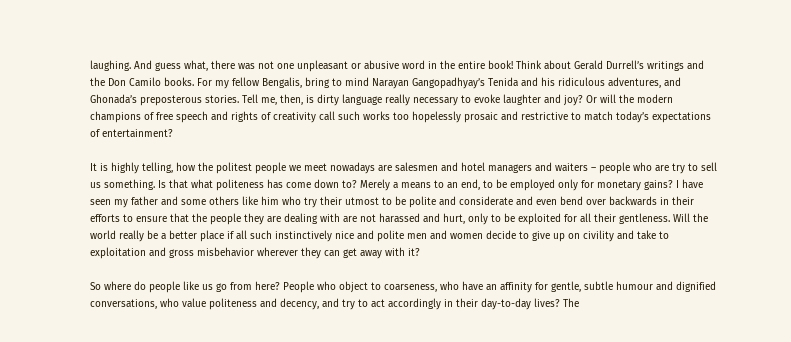laughing. And guess what, there was not one unpleasant or abusive word in the entire book! Think about Gerald Durrell’s writings and the Don Camilo books. For my fellow Bengalis, bring to mind Narayan Gangopadhyay’s Tenida and his ridiculous adventures, and Ghonada’s preposterous stories. Tell me, then, is dirty language really necessary to evoke laughter and joy? Or will the modern champions of free speech and rights of creativity call such works too hopelessly prosaic and restrictive to match today’s expectations of entertainment?

It is highly telling, how the politest people we meet nowadays are salesmen and hotel managers and waiters – people who are try to sell us something. Is that what politeness has come down to? Merely a means to an end, to be employed only for monetary gains? I have seen my father and some others like him who try their utmost to be polite and considerate and even bend over backwards in their efforts to ensure that the people they are dealing with are not harassed and hurt, only to be exploited for all their gentleness. Will the world really be a better place if all such instinctively nice and polite men and women decide to give up on civility and take to exploitation and gross misbehavior wherever they can get away with it?

So where do people like us go from here? People who object to coarseness, who have an affinity for gentle, subtle humour and dignified conversations, who value politeness and decency, and try to act accordingly in their day-to-day lives? The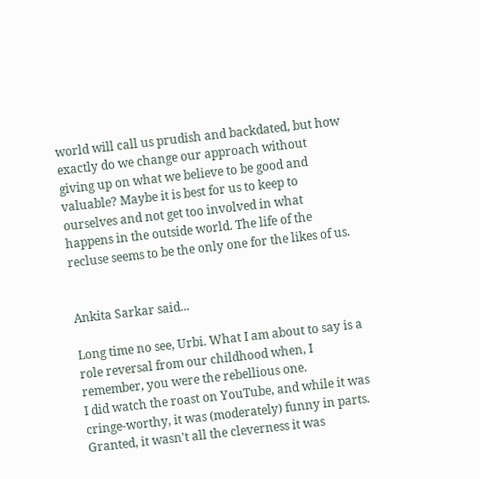world will call us prudish and backdated, but how exactly do we change our approach without giving up on what we believe to be good and valuable? Maybe it is best for us to keep to ourselves and not get too involved in what happens in the outside world. The life of the recluse seems to be the only one for the likes of us.


Ankita Sarkar said...

Long time no see, Urbi. What I am about to say is a role reversal from our childhood when, I remember, you were the rebellious one.
I did watch the roast on YouTube, and while it was cringe-worthy, it was (moderately) funny in parts. Granted, it wasn't all the cleverness it was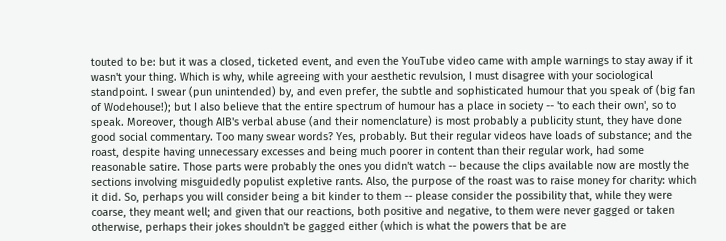touted to be: but it was a closed, ticketed event, and even the YouTube video came with ample warnings to stay away if it wasn't your thing. Which is why, while agreeing with your aesthetic revulsion, I must disagree with your sociological standpoint. I swear (pun unintended) by, and even prefer, the subtle and sophisticated humour that you speak of (big fan of Wodehouse!); but I also believe that the entire spectrum of humour has a place in society -- 'to each their own', so to speak. Moreover, though AIB's verbal abuse (and their nomenclature) is most probably a publicity stunt, they have done good social commentary. Too many swear words? Yes, probably. But their regular videos have loads of substance; and the roast, despite having unnecessary excesses and being much poorer in content than their regular work, had some reasonable satire. Those parts were probably the ones you didn't watch -- because the clips available now are mostly the sections involving misguidedly populist expletive rants. Also, the purpose of the roast was to raise money for charity: which it did. So, perhaps you will consider being a bit kinder to them -- please consider the possibility that, while they were coarse, they meant well; and given that our reactions, both positive and negative, to them were never gagged or taken otherwise, perhaps their jokes shouldn't be gagged either (which is what the powers that be are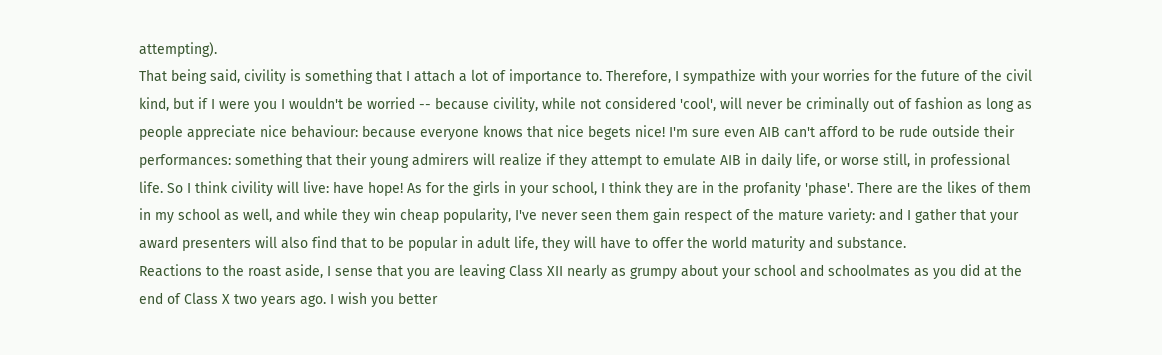attempting).
That being said, civility is something that I attach a lot of importance to. Therefore, I sympathize with your worries for the future of the civil kind, but if I were you I wouldn't be worried -- because civility, while not considered 'cool', will never be criminally out of fashion as long as people appreciate nice behaviour: because everyone knows that nice begets nice! I'm sure even AIB can't afford to be rude outside their performances: something that their young admirers will realize if they attempt to emulate AIB in daily life, or worse still, in professional life. So I think civility will live: have hope! As for the girls in your school, I think they are in the profanity 'phase'. There are the likes of them in my school as well, and while they win cheap popularity, I've never seen them gain respect of the mature variety: and I gather that your award presenters will also find that to be popular in adult life, they will have to offer the world maturity and substance.
Reactions to the roast aside, I sense that you are leaving Class XII nearly as grumpy about your school and schoolmates as you did at the end of Class X two years ago. I wish you better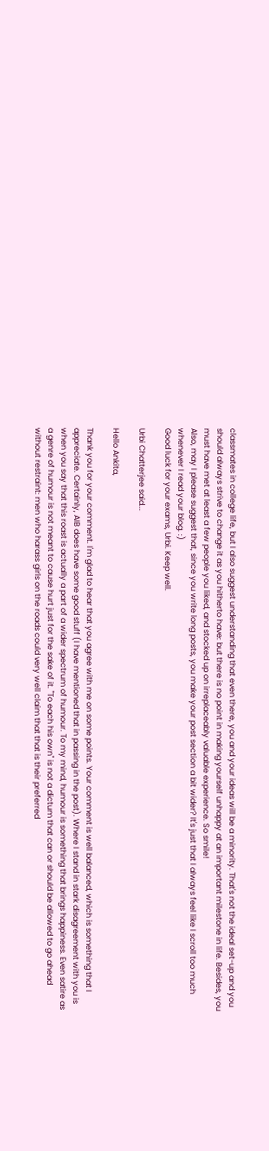classmates in college life, but I also suggest understanding that even there, you and your ideas will be a minority. That's not the ideal set-up and you should always strive to change it as you hitherto have: but there is no point in making yourself unhappy at an important milestone in life. Besides, you must have met at least a few people you liked, and stocked up on irreplaceably valuable experience. So smile!
Also, may I please suggest that, since you write long posts, you make your post section a bit wider? It's just that I always feel like I scroll too much whenever I read your blog. :)
Good luck for your exams, Urbi. Keep well.

Urbi Chatterjee said...

Hello Ankita,

Thank you for your comment. I'm glad to hear that you agree with me on some points. Your comment is well balanced, which is something that I appreciate. Certainly, AIB does have some good stuff (I have mentioned that in passing in the post). Where I stand in stark disagreement with you is when you say that this roast is actually a part of a wider spectrum of humour. To my mind, humour is something that brings happiness. Even satire as a genre of humour is not meant to cause hurt just for the sake of it. "To each his own" is not a dictum that can or should be allowed to go ahead without restraint: men who harass girls on the roads could very well claim that that is their preferred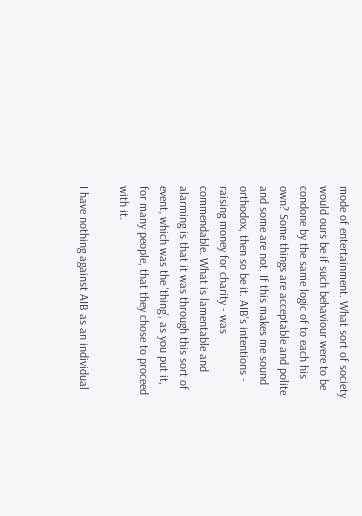mode of entertainment. What sort of society would ours be if such behaviour were to be condone by the same logic of to each his own? Some things are acceptable and polite and some are not. If this makes me sound orthodox, then so be it. AIB's intentions - raising money for charity - was commendable. What is lamentable and alarming is that it was through this sort of event, which was the 'thing', as you put it, for many people, that they chose to proceed with it.

I have nothing against AIB as an individual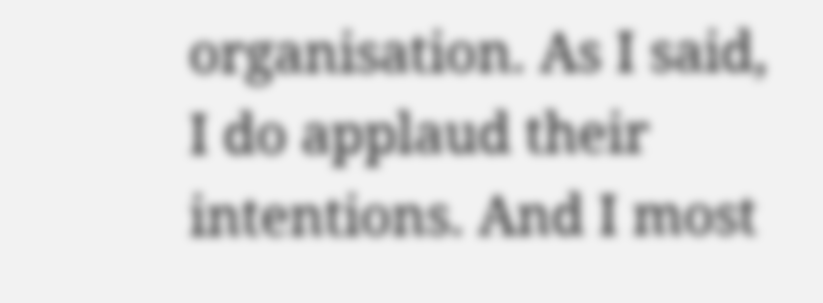organisation. As I said, I do applaud their intentions. And I most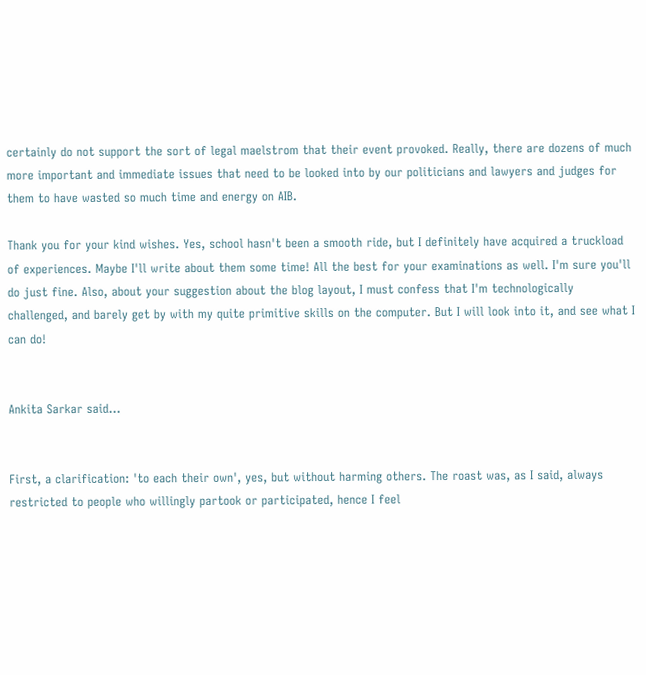certainly do not support the sort of legal maelstrom that their event provoked. Really, there are dozens of much more important and immediate issues that need to be looked into by our politicians and lawyers and judges for them to have wasted so much time and energy on AIB.

Thank you for your kind wishes. Yes, school hasn't been a smooth ride, but I definitely have acquired a truckload of experiences. Maybe I'll write about them some time! All the best for your examinations as well. I'm sure you'll do just fine. Also, about your suggestion about the blog layout, I must confess that I'm technologically challenged, and barely get by with my quite primitive skills on the computer. But I will look into it, and see what I can do!


Ankita Sarkar said...


First, a clarification: 'to each their own', yes, but without harming others. The roast was, as I said, always restricted to people who willingly partook or participated, hence I feel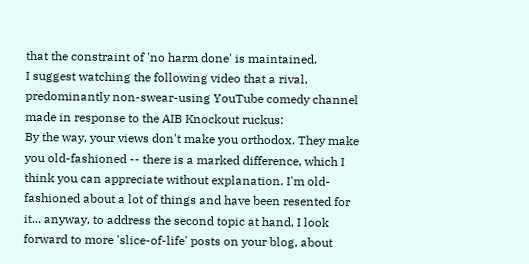that the constraint of 'no harm done' is maintained.
I suggest watching the following video that a rival, predominantly non-swear-using YouTube comedy channel made in response to the AIB Knockout ruckus:
By the way, your views don't make you orthodox. They make you old-fashioned -- there is a marked difference, which I think you can appreciate without explanation. I'm old-fashioned about a lot of things and have been resented for it... anyway, to address the second topic at hand, I look forward to more 'slice-of-life' posts on your blog, about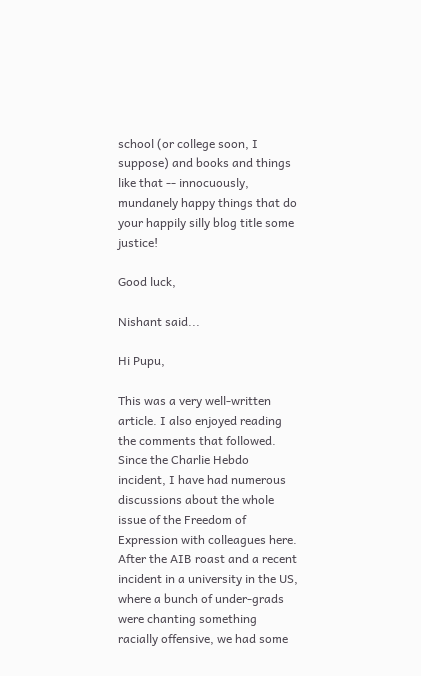school (or college soon, I suppose) and books and things like that -- innocuously, mundanely happy things that do your happily silly blog title some justice!

Good luck,

Nishant said...

Hi Pupu,

This was a very well-written article. I also enjoyed reading the comments that followed. Since the Charlie Hebdo incident, I have had numerous discussions about the whole issue of the Freedom of Expression with colleagues here. After the AIB roast and a recent incident in a university in the US, where a bunch of under-grads were chanting something racially offensive, we had some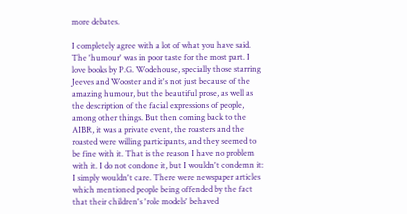more debates.

I completely agree with a lot of what you have said. The 'humour' was in poor taste for the most part. I love books by P.G. Wodehouse, specially those starring Jeeves and Wooster and it's not just because of the amazing humour, but the beautiful prose, as well as the description of the facial expressions of people, among other things. But then coming back to the AIBR, it was a private event, the roasters and the roasted were willing participants, and they seemed to be fine with it. That is the reason I have no problem with it. I do not condone it, but I wouldn't condemn it: I simply wouldn't care. There were newspaper articles which mentioned people being offended by the fact that their children's 'role models' behaved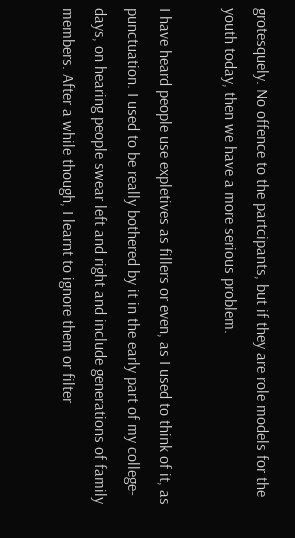grotesquely. No offence to the partcipants, but if they are role models for the youth today, then we have a more serious problem.

I have heard people use expletives as fillers or even, as I used to think of it, as punctuation. I used to be really bothered by it in the early part of my college-days, on hearing people swear left and right and include generations of family members. After a while though, I learnt to ignore them or filter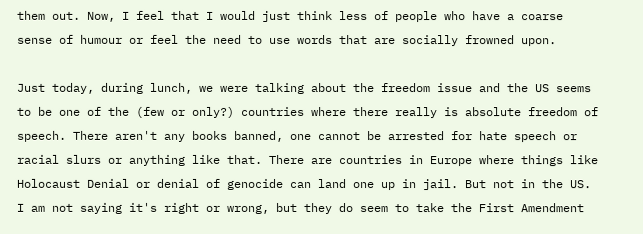them out. Now, I feel that I would just think less of people who have a coarse sense of humour or feel the need to use words that are socially frowned upon.

Just today, during lunch, we were talking about the freedom issue and the US seems to be one of the (few or only?) countries where there really is absolute freedom of speech. There aren't any books banned, one cannot be arrested for hate speech or racial slurs or anything like that. There are countries in Europe where things like Holocaust Denial or denial of genocide can land one up in jail. But not in the US. I am not saying it's right or wrong, but they do seem to take the First Amendment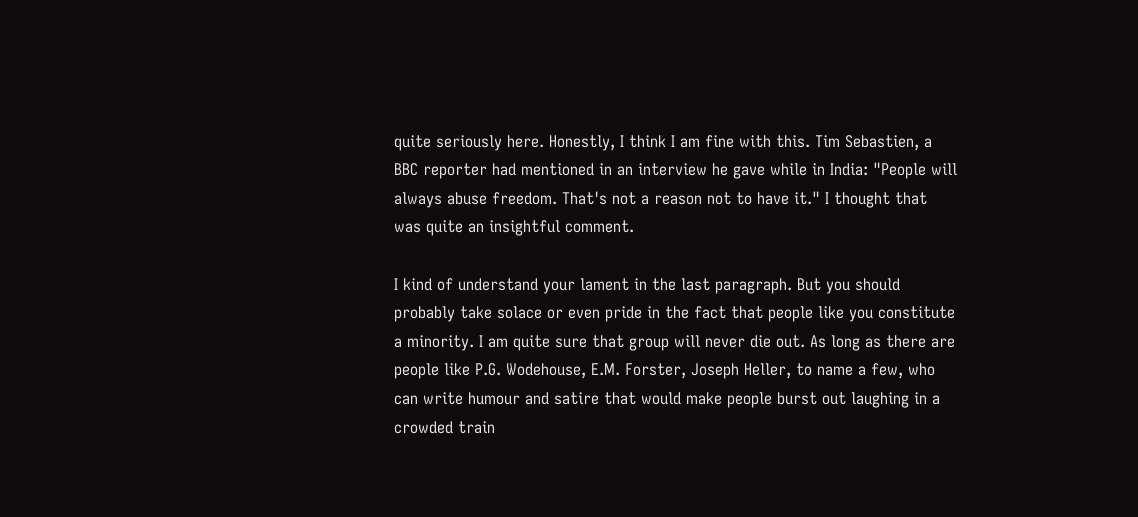quite seriously here. Honestly, I think I am fine with this. Tim Sebastien, a BBC reporter had mentioned in an interview he gave while in India: "People will always abuse freedom. That's not a reason not to have it." I thought that was quite an insightful comment.

I kind of understand your lament in the last paragraph. But you should probably take solace or even pride in the fact that people like you constitute a minority. I am quite sure that group will never die out. As long as there are people like P.G. Wodehouse, E.M. Forster, Joseph Heller, to name a few, who can write humour and satire that would make people burst out laughing in a crowded train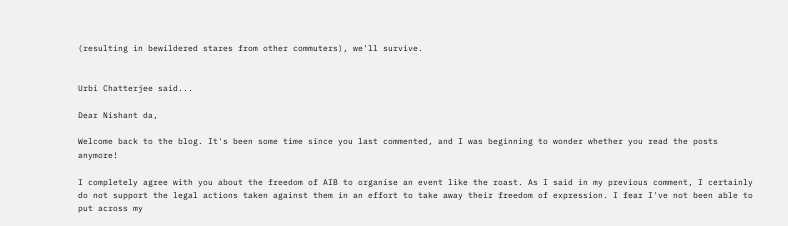(resulting in bewildered stares from other commuters), we'll survive.


Urbi Chatterjee said...

Dear Nishant da,

Welcome back to the blog. It's been some time since you last commented, and I was beginning to wonder whether you read the posts anymore!

I completely agree with you about the freedom of AIB to organise an event like the roast. As I said in my previous comment, I certainly do not support the legal actions taken against them in an effort to take away their freedom of expression. I fear I've not been able to put across my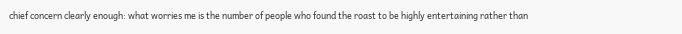chief concern clearly enough: what worries me is the number of people who found the roast to be highly entertaining rather than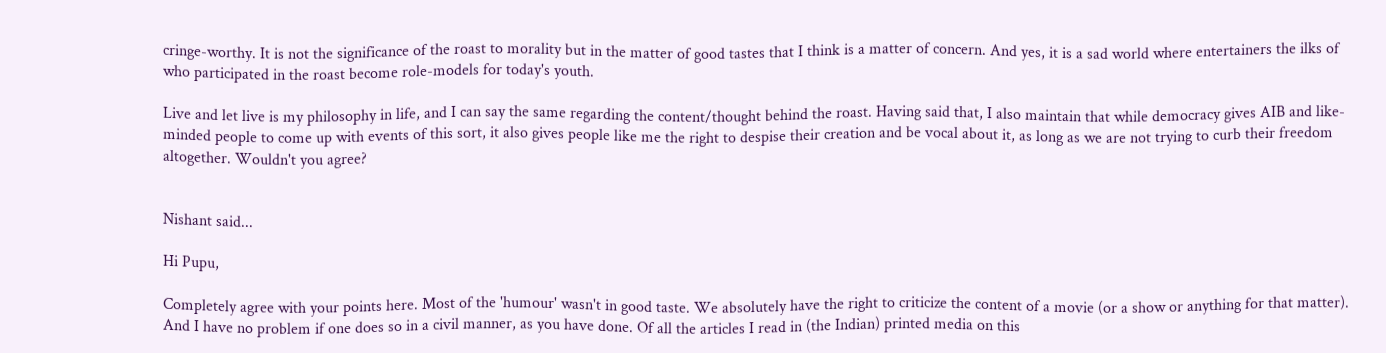cringe-worthy. It is not the significance of the roast to morality but in the matter of good tastes that I think is a matter of concern. And yes, it is a sad world where entertainers the ilks of who participated in the roast become role-models for today's youth.

Live and let live is my philosophy in life, and I can say the same regarding the content/thought behind the roast. Having said that, I also maintain that while democracy gives AIB and like-minded people to come up with events of this sort, it also gives people like me the right to despise their creation and be vocal about it, as long as we are not trying to curb their freedom altogether. Wouldn't you agree?


Nishant said...

Hi Pupu,

Completely agree with your points here. Most of the 'humour' wasn't in good taste. We absolutely have the right to criticize the content of a movie (or a show or anything for that matter). And I have no problem if one does so in a civil manner, as you have done. Of all the articles I read in (the Indian) printed media on this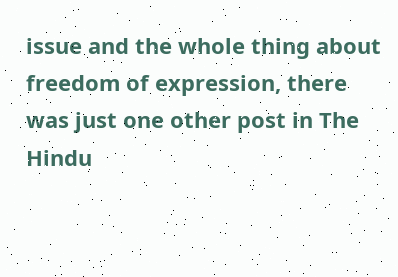issue and the whole thing about freedom of expression, there was just one other post in The Hindu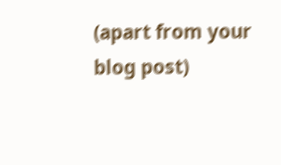(apart from your blog post)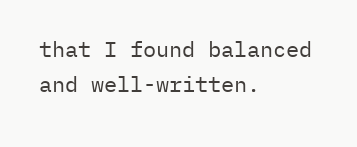that I found balanced and well-written.